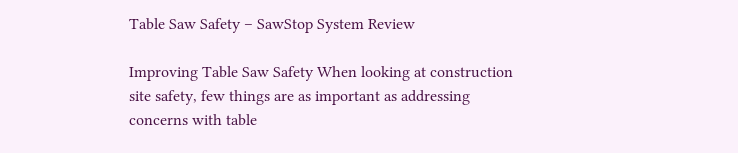Table Saw Safety – SawStop System Review

Improving Table Saw Safety When looking at construction site safety, few things are as important as addressing concerns with table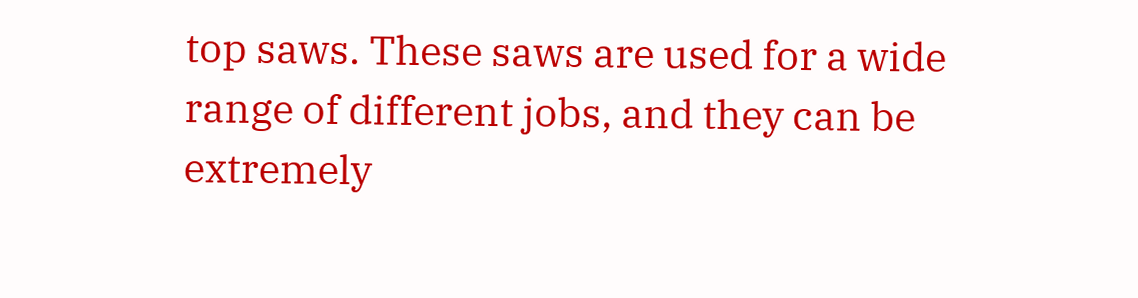top saws. These saws are used for a wide range of different jobs, and they can be extremely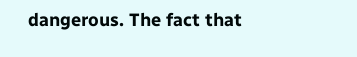dangerous. The fact that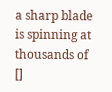a sharp blade is spinning at thousands of []